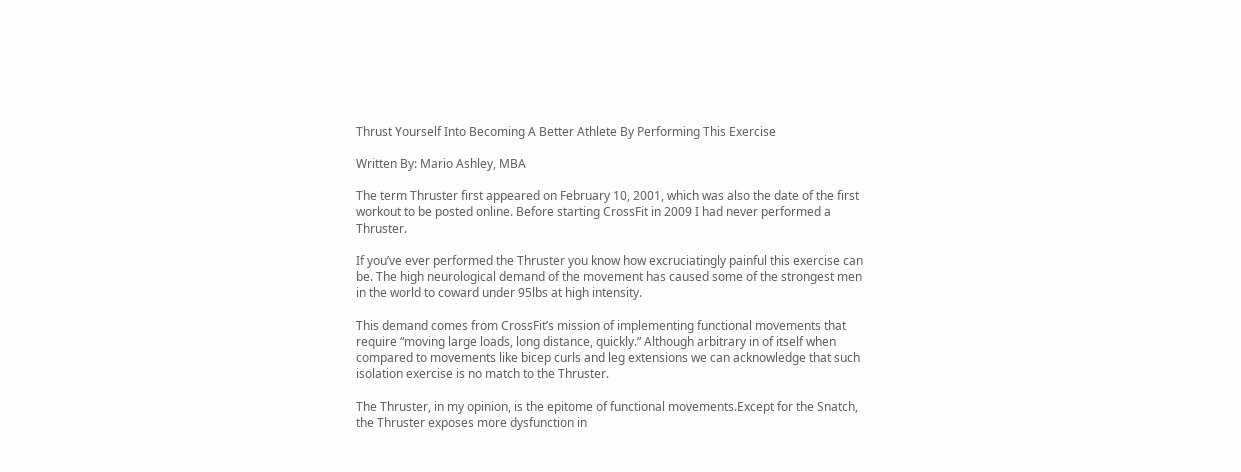Thrust Yourself Into Becoming A Better Athlete By Performing This Exercise

Written By: Mario Ashley, MBA

The term Thruster first appeared on February 10, 2001, which was also the date of the first workout to be posted online. Before starting CrossFit in 2009 I had never performed a Thruster.

If you’ve ever performed the Thruster you know how excruciatingly painful this exercise can be. The high neurological demand of the movement has caused some of the strongest men in the world to coward under 95lbs at high intensity.

This demand comes from CrossFit’s mission of implementing functional movements that require “moving large loads, long distance, quickly.” Although arbitrary in of itself when compared to movements like bicep curls and leg extensions we can acknowledge that such isolation exercise is no match to the Thruster.

The Thruster, in my opinion, is the epitome of functional movements.Except for the Snatch, the Thruster exposes more dysfunction in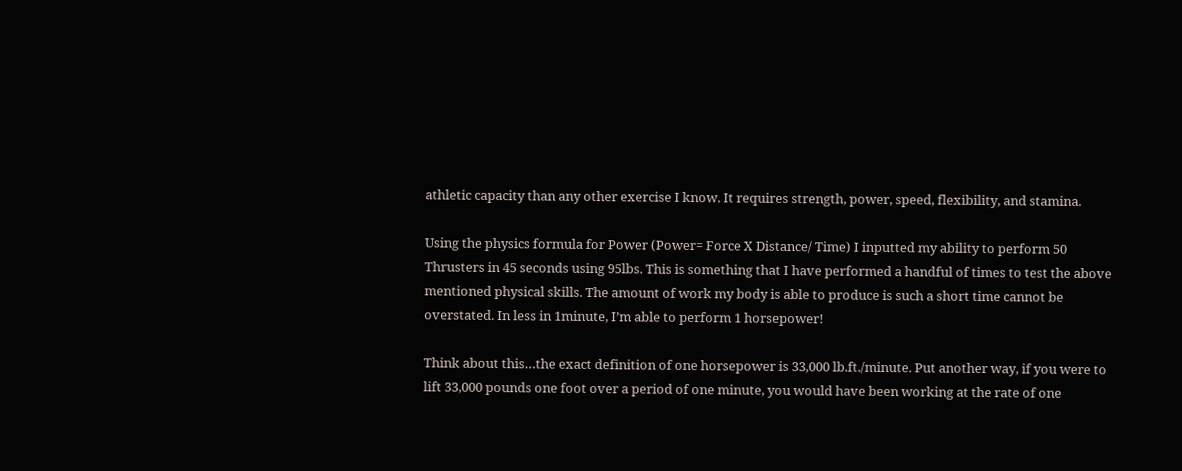athletic capacity than any other exercise I know. It requires strength, power, speed, flexibility, and stamina.

Using the physics formula for Power (Power= Force X Distance/ Time) I inputted my ability to perform 50 Thrusters in 45 seconds using 95lbs. This is something that I have performed a handful of times to test the above mentioned physical skills. The amount of work my body is able to produce is such a short time cannot be overstated. In less in 1minute, I’m able to perform 1 horsepower!

Think about this…the exact definition of one horsepower is 33,000 lb.ft./minute. Put another way, if you were to lift 33,000 pounds one foot over a period of one minute, you would have been working at the rate of one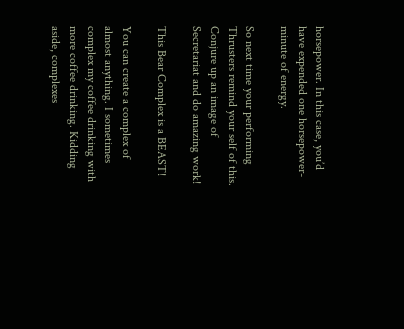horsepower. In this case, you’d have expended one horsepower-minute of energy.

So next time your performing Thrusters remind your self of this. Conjure up an image of Secretariat and do amazing work!

This Bear Complex is a BEAST!

You can create a complex of almost anything. I sometimes complex my coffee drinking with more coffee drinking. Kidding aside, complexes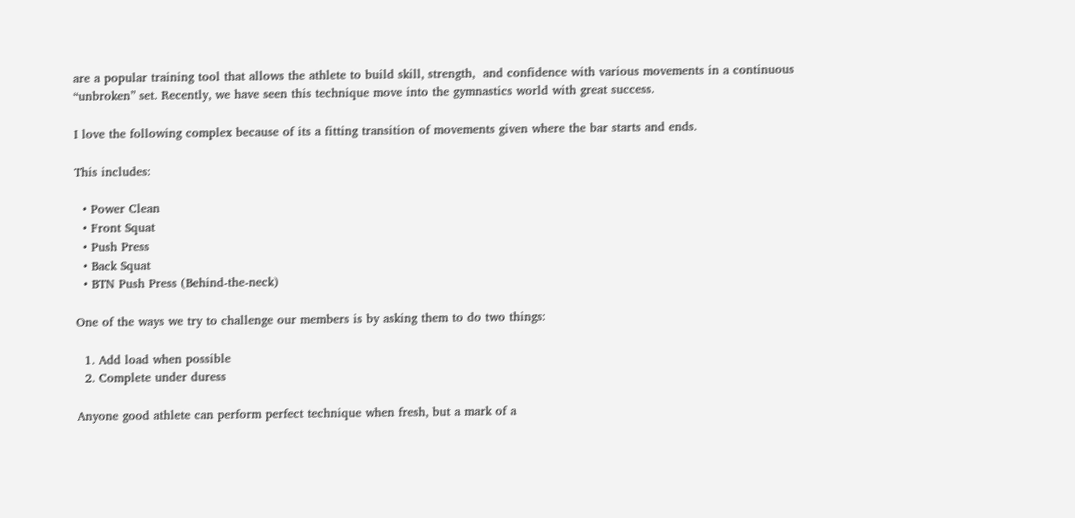are a popular training tool that allows the athlete to build skill, strength,  and confidence with various movements in a continuous “unbroken” set. Recently, we have seen this technique move into the gymnastics world with great success.

I love the following complex because of its a fitting transition of movements given where the bar starts and ends.

This includes:

  • Power Clean
  • Front Squat
  • Push Press
  • Back Squat
  • BTN Push Press (Behind-the-neck)

One of the ways we try to challenge our members is by asking them to do two things:

  1. Add load when possible
  2. Complete under duress

Anyone good athlete can perform perfect technique when fresh, but a mark of a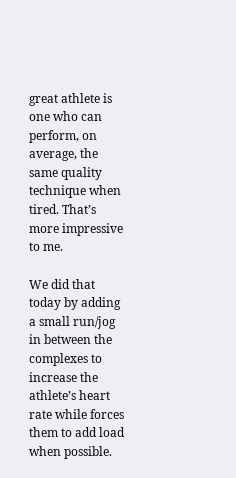great athlete is one who can perform, on average, the same quality technique when tired. That’s more impressive to me.

We did that today by adding a small run/jog in between the complexes to increase the athlete’s heart rate while forces them to add load when possible.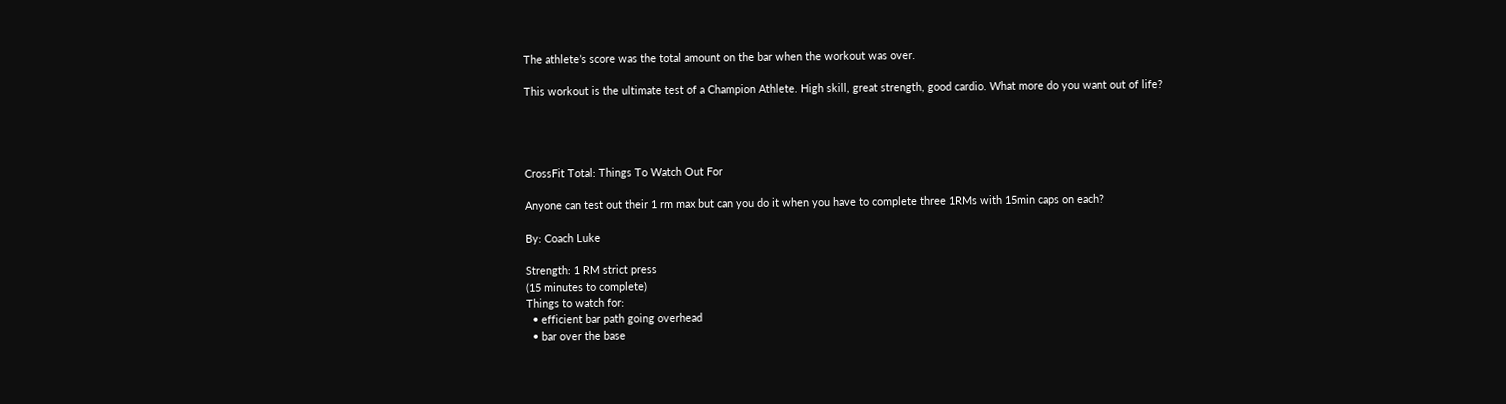The athlete’s score was the total amount on the bar when the workout was over.

This workout is the ultimate test of a Champion Athlete. High skill, great strength, good cardio. What more do you want out of life?




CrossFit Total: Things To Watch Out For

Anyone can test out their 1 rm max but can you do it when you have to complete three 1RMs with 15min caps on each?

By: Coach Luke

Strength: 1 RM strict press
(15 minutes to complete)
Things to watch for:
  • efficient bar path going overhead
  • bar over the base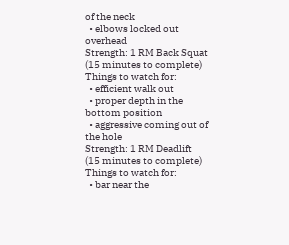of the neck
  • elbows locked out overhead
Strength: 1 RM Back Squat
(15 minutes to complete)
Things to watch for:
  • efficient walk out
  • proper depth in the bottom position
  • aggressive coming out of the hole
Strength: 1 RM Deadlift
(15 minutes to complete)
Things to watch for:
  • bar near the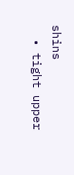shins
  • tight upper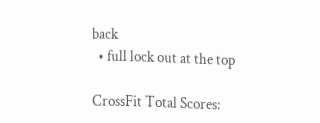back
  • full lock out at the top

CrossFit Total Scores: